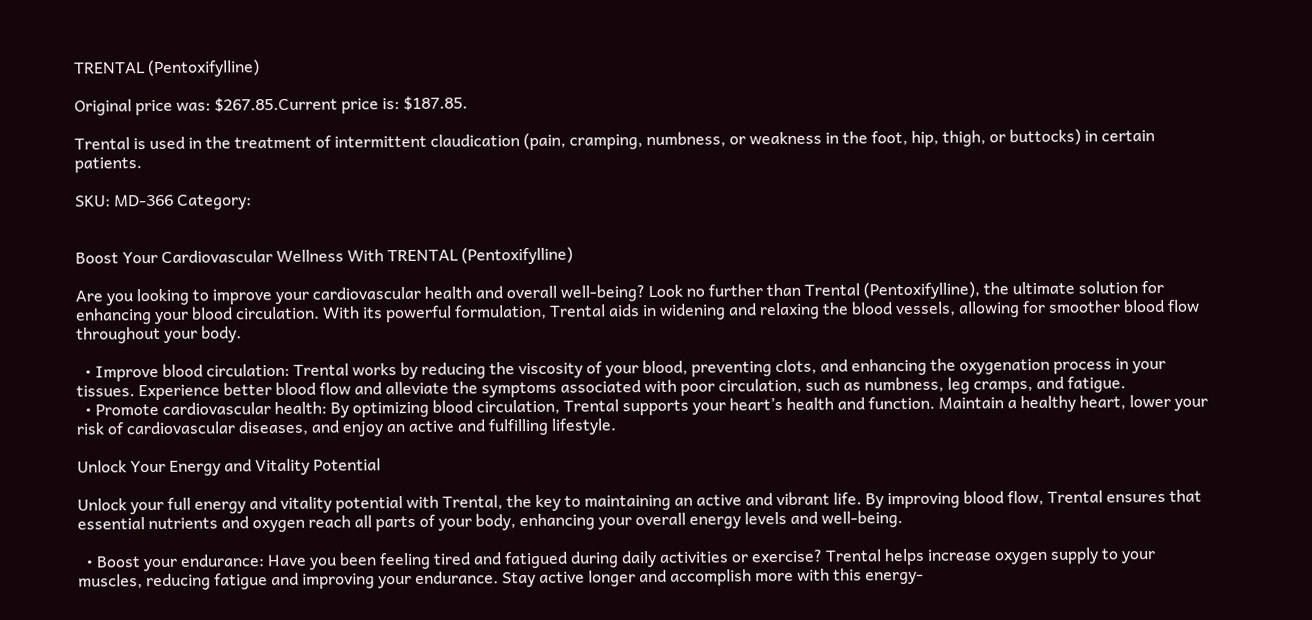TRENTAL (Pentoxifylline)

Original price was: $267.85.Current price is: $187.85.

Trental is used in the treatment of intermittent claudication (pain, cramping, numbness, or weakness in the foot, hip, thigh, or buttocks) in certain patients.

SKU: MD-366 Category:


Boost Your Cardiovascular Wellness With TRENTAL (Pentoxifylline)

Are you looking to improve your cardiovascular health and overall well-being? Look no further than Trental (Pentoxifylline), the ultimate solution for enhancing your blood circulation. With its powerful formulation, Trental aids in widening and relaxing the blood vessels, allowing for smoother blood flow throughout your body.

  • Improve blood circulation: Trental works by reducing the viscosity of your blood, preventing clots, and enhancing the oxygenation process in your tissues. Experience better blood flow and alleviate the symptoms associated with poor circulation, such as numbness, leg cramps, and fatigue.
  • Promote cardiovascular health: By optimizing blood circulation, Trental supports your heart’s health and function. Maintain a healthy heart, lower your risk of cardiovascular diseases, and enjoy an active and fulfilling lifestyle.

Unlock Your Energy and Vitality Potential

Unlock your full energy and vitality potential with Trental, the key to maintaining an active and vibrant life. By improving blood flow, Trental ensures that essential nutrients and oxygen reach all parts of your body, enhancing your overall energy levels and well-being.

  • Boost your endurance: Have you been feeling tired and fatigued during daily activities or exercise? Trental helps increase oxygen supply to your muscles, reducing fatigue and improving your endurance. Stay active longer and accomplish more with this energy-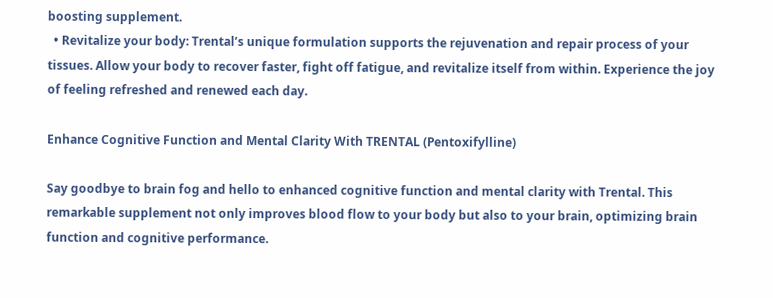boosting supplement.
  • Revitalize your body: Trental’s unique formulation supports the rejuvenation and repair process of your tissues. Allow your body to recover faster, fight off fatigue, and revitalize itself from within. Experience the joy of feeling refreshed and renewed each day.

Enhance Cognitive Function and Mental Clarity With TRENTAL (Pentoxifylline)

Say goodbye to brain fog and hello to enhanced cognitive function and mental clarity with Trental. This remarkable supplement not only improves blood flow to your body but also to your brain, optimizing brain function and cognitive performance.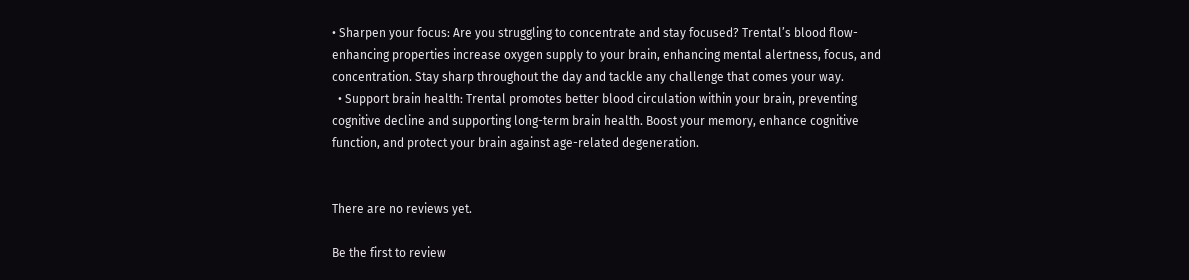• Sharpen your focus: Are you struggling to concentrate and stay focused? Trental’s blood flow-enhancing properties increase oxygen supply to your brain, enhancing mental alertness, focus, and concentration. Stay sharp throughout the day and tackle any challenge that comes your way.
  • Support brain health: Trental promotes better blood circulation within your brain, preventing cognitive decline and supporting long-term brain health. Boost your memory, enhance cognitive function, and protect your brain against age-related degeneration.


There are no reviews yet.

Be the first to review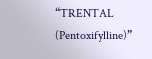“TRENTAL (Pentoxifylline)”